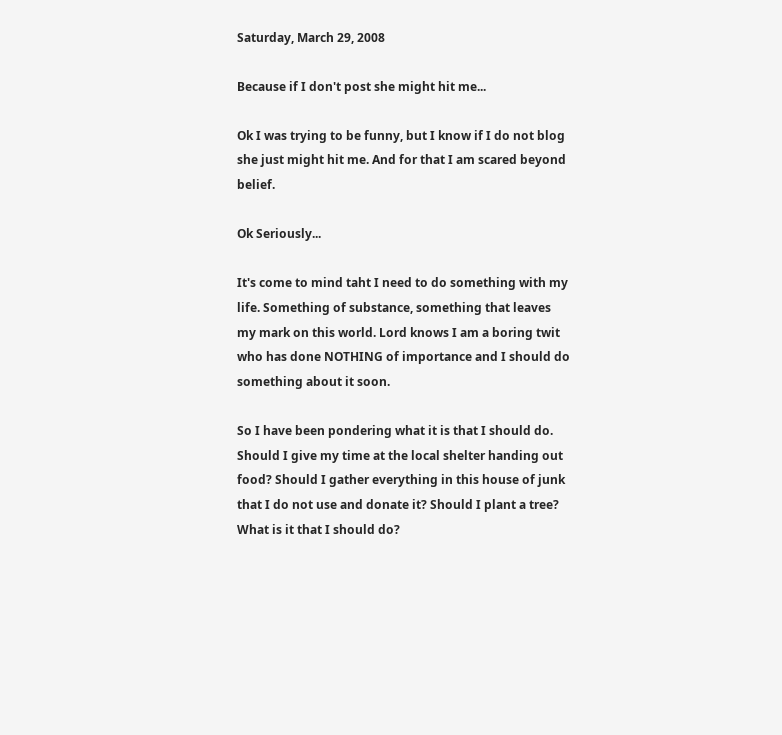Saturday, March 29, 2008

Because if I don't post she might hit me...

Ok I was trying to be funny, but I know if I do not blog she just might hit me. And for that I am scared beyond belief.

Ok Seriously...

It's come to mind taht I need to do something with my life. Something of substance, something that leaves my mark on this world. Lord knows I am a boring twit who has done NOTHING of importance and I should do something about it soon.

So I have been pondering what it is that I should do. Should I give my time at the local shelter handing out food? Should I gather everything in this house of junk that I do not use and donate it? Should I plant a tree? What is it that I should do?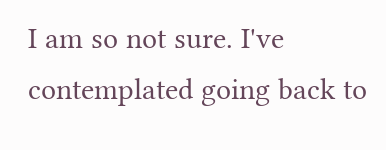I am so not sure. I've contemplated going back to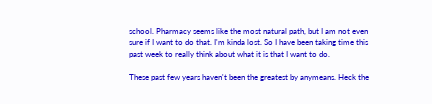school. Pharmacy seems like the most natural path, but I am not even sure if I want to do that. I'm kinda lost. So I have been taking time this past week to really think about what it is that I want to do.

These past few years haven't been the greatest by anymeans. Heck the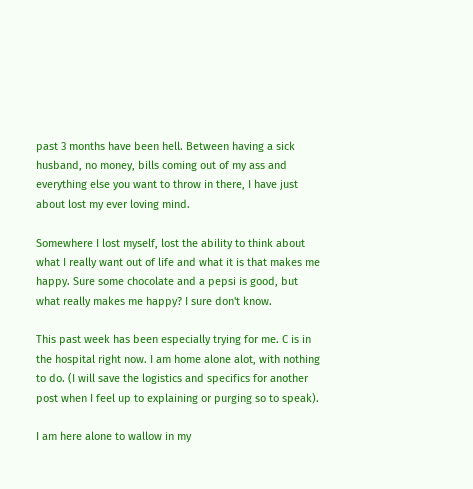past 3 months have been hell. Between having a sick husband, no money, bills coming out of my ass and everything else you want to throw in there, I have just about lost my ever loving mind.

Somewhere I lost myself, lost the ability to think about what I really want out of life and what it is that makes me happy. Sure some chocolate and a pepsi is good, but what really makes me happy? I sure don't know.

This past week has been especially trying for me. C is in the hospital right now. I am home alone alot, with nothing to do. (I will save the logistics and specifics for another post when I feel up to explaining or purging so to speak).

I am here alone to wallow in my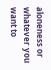aloneness or whatever you want to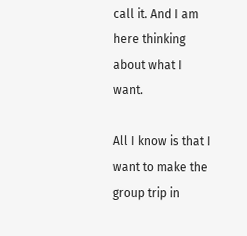call it. And I am here thinking about what I want.

All I know is that I want to make the group trip in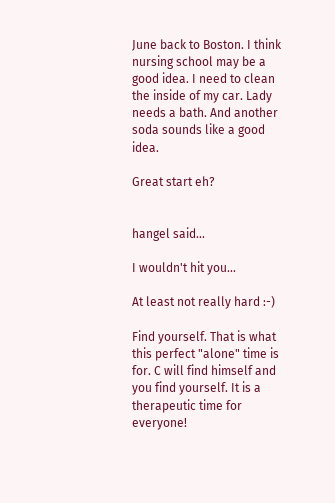June back to Boston. I think nursing school may be a good idea. I need to clean the inside of my car. Lady needs a bath. And another soda sounds like a good idea.

Great start eh?


hangel said...

I wouldn't hit you...

At least not really hard :-)

Find yourself. That is what this perfect "alone" time is for. C will find himself and you find yourself. It is a therapeutic time for everyone!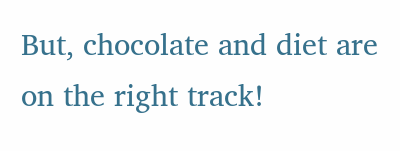But, chocolate and diet are on the right track!